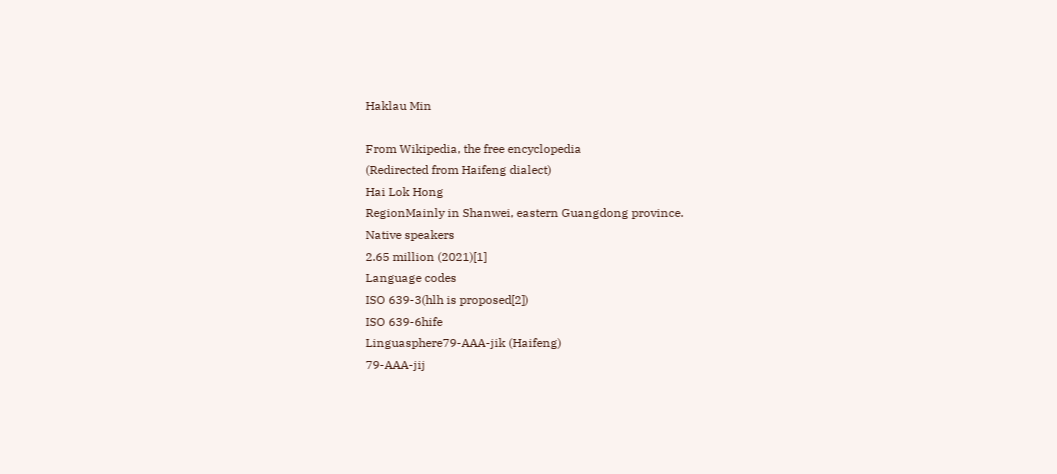Haklau Min

From Wikipedia, the free encyclopedia
(Redirected from Haifeng dialect)
Hai Lok Hong
RegionMainly in Shanwei, eastern Guangdong province.
Native speakers
2.65 million (2021)[1]
Language codes
ISO 639-3(hlh is proposed[2])
ISO 639-6hife
Linguasphere79-AAA-jik (Haifeng)
79-AAA-jij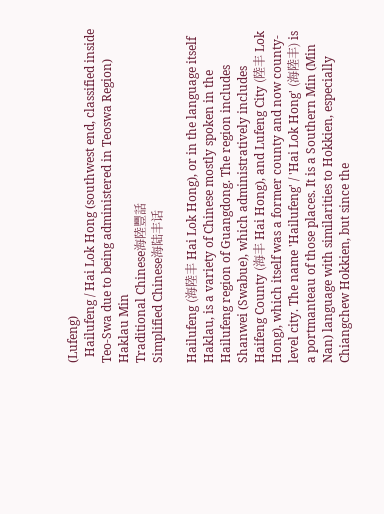(Lufeng)
  Hailufeng / Hai Lok Hong (southwest end, classified inside Teo-Swa due to being administered in Teoswa Region)
Haklau Min
Traditional Chinese海陸豐話
Simplified Chinese海陆丰话

Hailufeng (海陸丰 Hai Lok Hong), or in the language itself Haklau, is a variety of Chinese mostly spoken in the Hailufeng region of Guangdong. The region includes Shanwei (Swabue), which administratively includes Haifeng County (海丰 Hai Hong), and Lufeng City (陸丰 Lok Hong), which itself was a former county and now county-level city. The name 'Hailufeng' / 'Hai Lok Hong' (海陸丰) is a portmanteau of those places. It is a Southern Min (Min Nan) language with similarities to Hokkien, especially Chiangchew Hokkien, but since the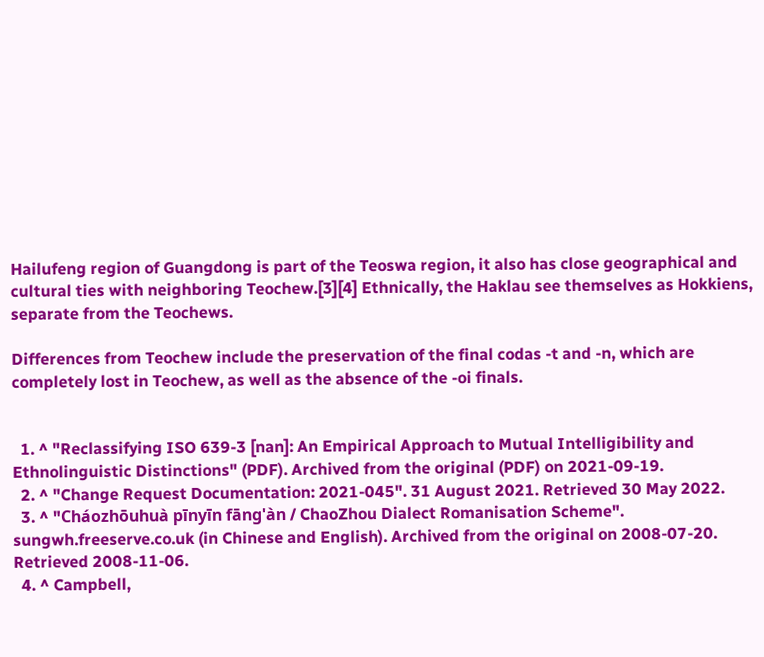Hailufeng region of Guangdong is part of the Teoswa region, it also has close geographical and cultural ties with neighboring Teochew.[3][4] Ethnically, the Haklau see themselves as Hokkiens, separate from the Teochews.

Differences from Teochew include the preservation of the final codas -t and -n, which are completely lost in Teochew, as well as the absence of the -oi finals.


  1. ^ "Reclassifying ISO 639-3 [nan]: An Empirical Approach to Mutual Intelligibility and Ethnolinguistic Distinctions" (PDF). Archived from the original (PDF) on 2021-09-19.
  2. ^ "Change Request Documentation: 2021-045". 31 August 2021. Retrieved 30 May 2022.
  3. ^ "Cháozhōuhuà pīnyīn fāng'àn / ChaoZhou Dialect Romanisation Scheme". sungwh.freeserve.co.uk (in Chinese and English). Archived from the original on 2008-07-20. Retrieved 2008-11-06.
  4. ^ Campbell,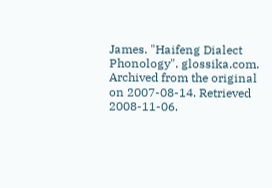James. "Haifeng Dialect Phonology". glossika.com. Archived from the original on 2007-08-14. Retrieved 2008-11-06.